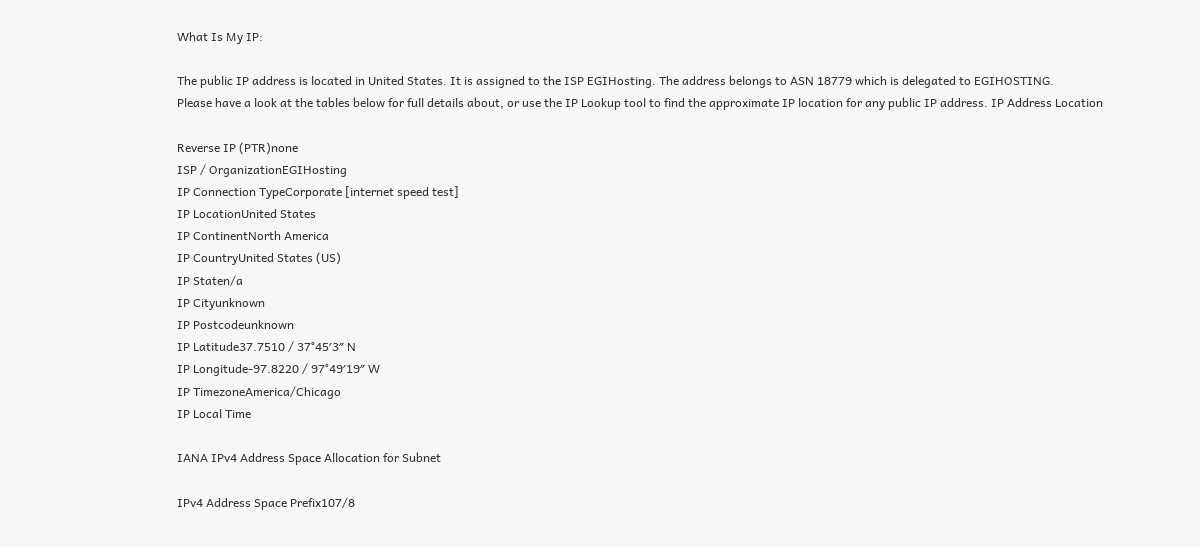What Is My IP:

The public IP address is located in United States. It is assigned to the ISP EGIHosting. The address belongs to ASN 18779 which is delegated to EGIHOSTING.
Please have a look at the tables below for full details about, or use the IP Lookup tool to find the approximate IP location for any public IP address. IP Address Location

Reverse IP (PTR)none
ISP / OrganizationEGIHosting
IP Connection TypeCorporate [internet speed test]
IP LocationUnited States
IP ContinentNorth America
IP CountryUnited States (US)
IP Staten/a
IP Cityunknown
IP Postcodeunknown
IP Latitude37.7510 / 37°45′3″ N
IP Longitude-97.8220 / 97°49′19″ W
IP TimezoneAmerica/Chicago
IP Local Time

IANA IPv4 Address Space Allocation for Subnet

IPv4 Address Space Prefix107/8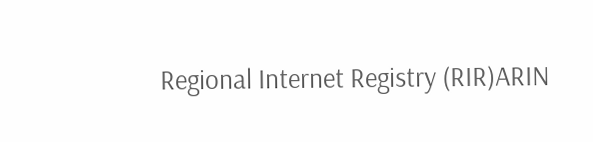Regional Internet Registry (RIR)ARIN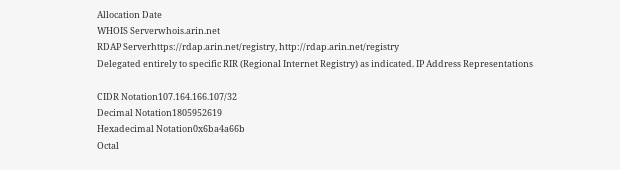Allocation Date
WHOIS Serverwhois.arin.net
RDAP Serverhttps://rdap.arin.net/registry, http://rdap.arin.net/registry
Delegated entirely to specific RIR (Regional Internet Registry) as indicated. IP Address Representations

CIDR Notation107.164.166.107/32
Decimal Notation1805952619
Hexadecimal Notation0x6ba4a66b
Octal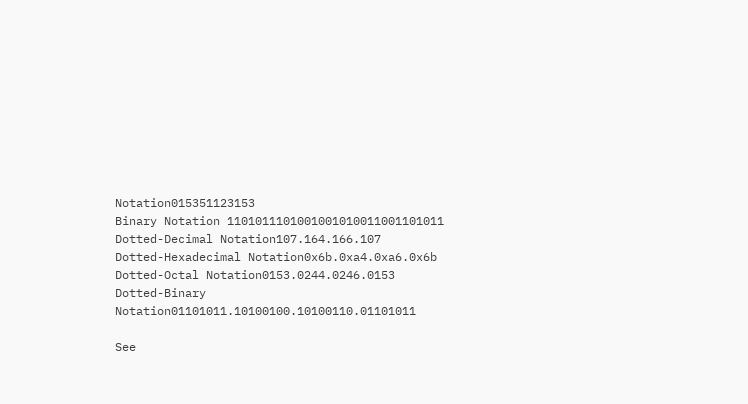Notation015351123153
Binary Notation 1101011101001001010011001101011
Dotted-Decimal Notation107.164.166.107
Dotted-Hexadecimal Notation0x6b.0xa4.0xa6.0x6b
Dotted-Octal Notation0153.0244.0246.0153
Dotted-Binary Notation01101011.10100100.10100110.01101011

See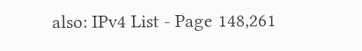also: IPv4 List - Page 148,261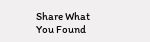Share What You Found